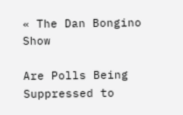« The Dan Bongino Show

Are Polls Being Suppressed to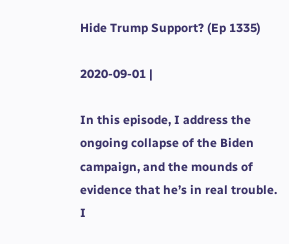Hide Trump Support? (Ep 1335)

2020-09-01 |

In this episode, I address the ongoing collapse of the Biden campaign, and the mounds of evidence that he’s in real trouble. I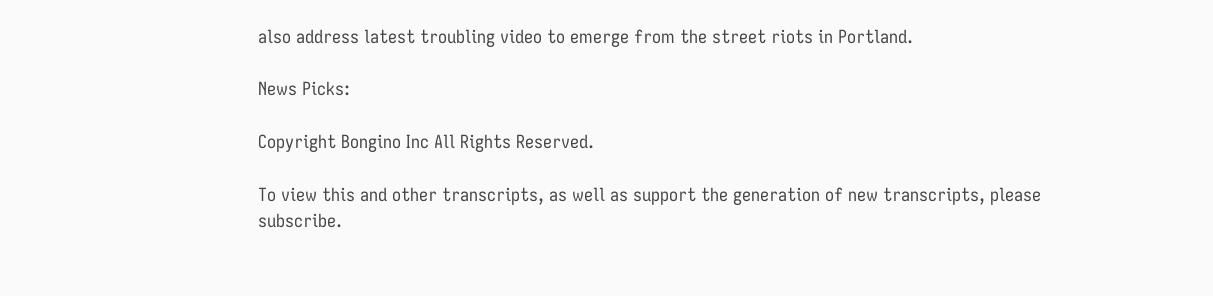also address latest troubling video to emerge from the street riots in Portland.

News Picks:

Copyright Bongino Inc All Rights Reserved.

To view this and other transcripts, as well as support the generation of new transcripts, please subscribe.